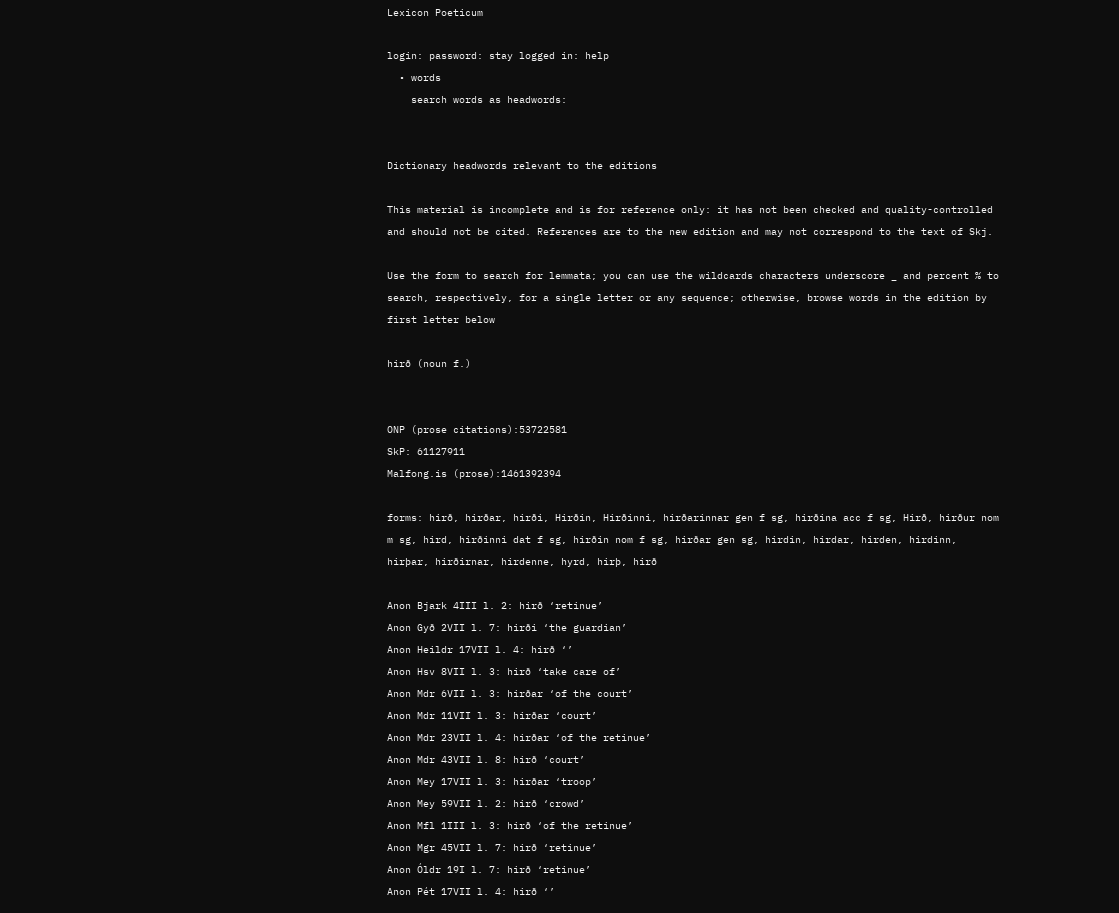Lexicon Poeticum

login: password: stay logged in: help
  • words
    search words as headwords:


Dictionary headwords relevant to the editions

This material is incomplete and is for reference only: it has not been checked and quality-controlled and should not be cited. References are to the new edition and may not correspond to the text of Skj.

Use the form to search for lemmata; you can use the wildcards characters underscore _ and percent % to search, respectively, for a single letter or any sequence; otherwise, browse words in the edition by first letter below

hirð (noun f.)


ONP (prose citations):53722581
SkP: 61127911
Malfong.is (prose):1461392394

forms: hirð, hirðar, hirði, Hirðin, Hirðinni, hirðarinnar gen f sg, hirðina acc f sg, Hirð, hirður nom m sg, hird, hirðinni dat f sg, hirðin nom f sg, hirðar gen sg, hirdin, hirdar, hirden, hirdinn, hirþar, hirðirnar, hirdenne, hyrd, hirþ, hirð

Anon Bjark 4III l. 2: hirð ‘retinue’
Anon Gyð 2VII l. 7: hirði ‘the guardian’
Anon Heildr 17VII l. 4: hirð ‘’
Anon Hsv 8VII l. 3: hirð ‘take care of’
Anon Mdr 6VII l. 3: hirðar ‘of the court’
Anon Mdr 11VII l. 3: hirðar ‘court’
Anon Mdr 23VII l. 4: hirðar ‘of the retinue’
Anon Mdr 43VII l. 8: hirð ‘court’
Anon Mey 17VII l. 3: hirðar ‘troop’
Anon Mey 59VII l. 2: hirð ‘crowd’
Anon Mfl 1III l. 3: hirð ‘of the retinue’
Anon Mgr 45VII l. 7: hirð ‘retinue’
Anon Óldr 19I l. 7: hirð ‘retinue’
Anon Pét 17VII l. 4: hirð ‘’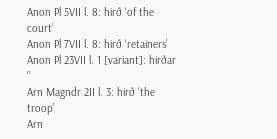Anon Pl 5VII l. 8: hirð ‘of the court’
Anon Pl 7VII l. 8: hirð ‘retainers’
Anon Pl 23VII l. 1 [variant]: hirðar ‘’
Arn Magndr 2II l. 3: hirð ‘the troop’
Arn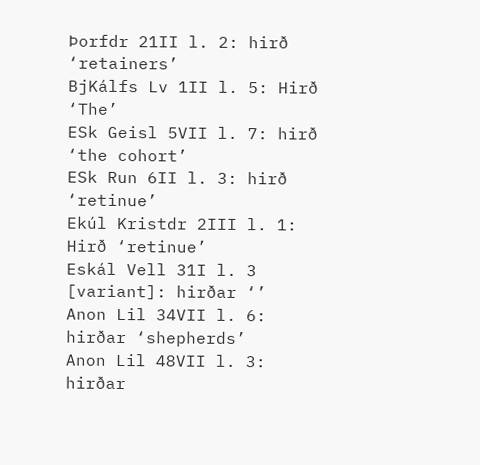Þorfdr 21II l. 2: hirð ‘retainers’
BjKálfs Lv 1II l. 5: Hirð ‘The’
ESk Geisl 5VII l. 7: hirð ‘the cohort’
ESk Run 6II l. 3: hirð ‘retinue’
Ekúl Kristdr 2III l. 1: Hirð ‘retinue’
Eskál Vell 31I l. 3 [variant]: hirðar ‘’
Anon Lil 34VII l. 6: hirðar ‘shepherds’
Anon Lil 48VII l. 3: hirðar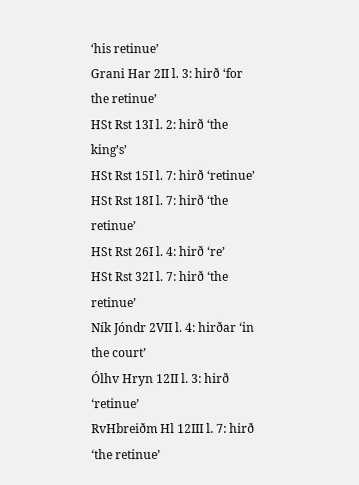‘his retinue’
Grani Har 2II l. 3: hirð ‘for the retinue’
HSt Rst 13I l. 2: hirð ‘the king’s’
HSt Rst 15I l. 7: hirð ‘retinue’
HSt Rst 18I l. 7: hirð ‘the retinue’
HSt Rst 26I l. 4: hirð ‘re’
HSt Rst 32I l. 7: hirð ‘the retinue’
Ník Jóndr 2VII l. 4: hirðar ‘in the court’
Ólhv Hryn 12II l. 3: hirð ‘retinue’
RvHbreiðm Hl 12III l. 7: hirð ‘the retinue’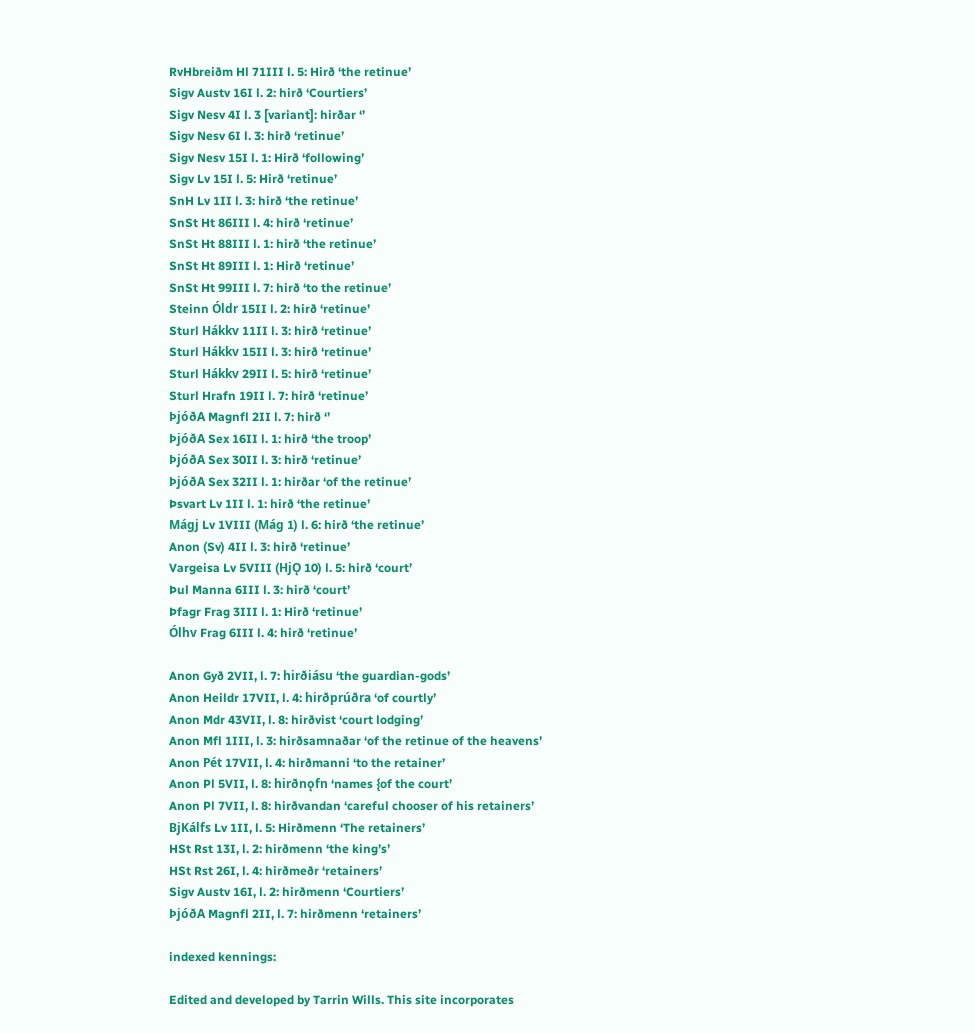RvHbreiðm Hl 71III l. 5: Hirð ‘the retinue’
Sigv Austv 16I l. 2: hirð ‘Courtiers’
Sigv Nesv 4I l. 3 [variant]: hirðar ‘’
Sigv Nesv 6I l. 3: hirð ‘retinue’
Sigv Nesv 15I l. 1: Hirð ‘following’
Sigv Lv 15I l. 5: Hirð ‘retinue’
SnH Lv 1II l. 3: hirð ‘the retinue’
SnSt Ht 86III l. 4: hirð ‘retinue’
SnSt Ht 88III l. 1: hirð ‘the retinue’
SnSt Ht 89III l. 1: Hirð ‘retinue’
SnSt Ht 99III l. 7: hirð ‘to the retinue’
Steinn Óldr 15II l. 2: hirð ‘retinue’
Sturl Hákkv 11II l. 3: hirð ‘retinue’
Sturl Hákkv 15II l. 3: hirð ‘retinue’
Sturl Hákkv 29II l. 5: hirð ‘retinue’
Sturl Hrafn 19II l. 7: hirð ‘retinue’
ÞjóðA Magnfl 2II l. 7: hirð ‘’
ÞjóðA Sex 16II l. 1: hirð ‘the troop’
ÞjóðA Sex 30II l. 3: hirð ‘retinue’
ÞjóðA Sex 32II l. 1: hirðar ‘of the retinue’
Þsvart Lv 1II l. 1: hirð ‘the retinue’
Mágj Lv 1VIII (Mág 1) l. 6: hirð ‘the retinue’
Anon (Sv) 4II l. 3: hirð ‘retinue’
Vargeisa Lv 5VIII (HjǪ 10) l. 5: hirð ‘court’
Þul Manna 6III l. 3: hirð ‘court’
Þfagr Frag 3III l. 1: Hirð ‘retinue’
Ólhv Frag 6III l. 4: hirð ‘retinue’

Anon Gyð 2VII, l. 7: hirðiásu ‘the guardian-gods’
Anon Heildr 17VII, l. 4: hirðprúðra ‘of courtly’
Anon Mdr 43VII, l. 8: hirðvist ‘court lodging’
Anon Mfl 1III, l. 3: hirðsamnaðar ‘of the retinue of the heavens’
Anon Pét 17VII, l. 4: hirðmanni ‘to the retainer’
Anon Pl 5VII, l. 8: hirðnǫfn ‘names {of the court’
Anon Pl 7VII, l. 8: hirðvandan ‘careful chooser of his retainers’
BjKálfs Lv 1II, l. 5: Hirðmenn ‘The retainers’
HSt Rst 13I, l. 2: hirðmenn ‘the king’s’
HSt Rst 26I, l. 4: hirðmeðr ‘retainers’
Sigv Austv 16I, l. 2: hirðmenn ‘Courtiers’
ÞjóðA Magnfl 2II, l. 7: hirðmenn ‘retainers’

indexed kennings:

Edited and developed by Tarrin Wills. This site incorporates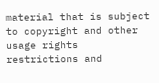material that is subject to copyright and other usage rights restrictions and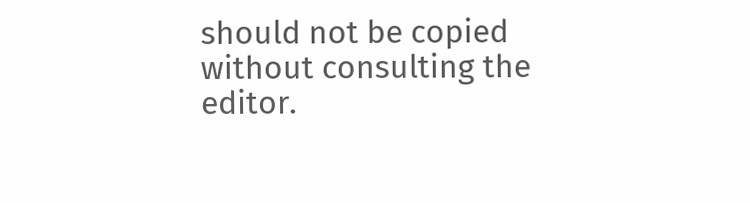should not be copied without consulting the editor.